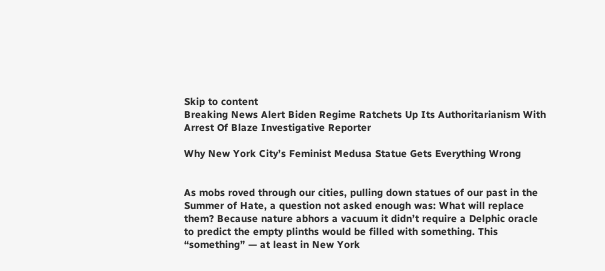Skip to content
Breaking News Alert Biden Regime Ratchets Up Its Authoritarianism With Arrest Of Blaze Investigative Reporter

Why New York City’s Feminist Medusa Statue Gets Everything Wrong


As mobs roved through our cities, pulling down statues of our past in the Summer of Hate, a question not asked enough was: What will replace them? Because nature abhors a vacuum it didn’t require a Delphic oracle to predict the empty plinths would be filled with something. This “something” — at least in New York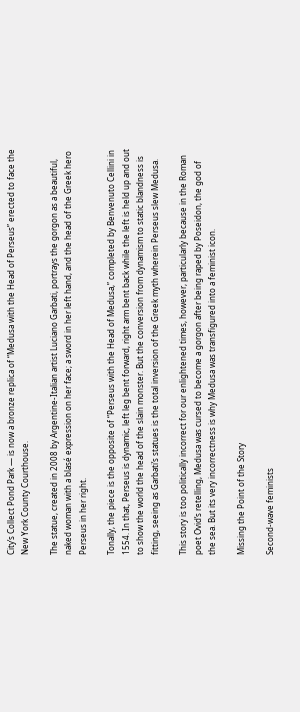City’s Collect Pond Park — is now a bronze replica of “Medusa with the Head of Perseus” erected to face the New York County Courthouse.

The statue, created in 2008 by Argentine-Italian artist Luciano Garbati, portrays the gorgon as a beautiful, naked woman with a blasé expression on her face; a sword in her left hand, and the head of the Greek hero Perseus in her right.

Tonally, the piece is the opposite of “Perseus with the Head of Medusa,” completed by Benvenuto Cellini in 1554. In that, Perseus is dynamic, left leg bent forward, right arm bent back while the left is held up and out to show the world the head of the slain monster. But the conversion from dynamism to static blandness is fitting, seeing as Garbati’s statues is the total inversion of the Greek myth wherein Perseus slew Medusa.

This story is too politically incorrect for our enlightened times, however, particularly because in the Roman poet Ovid’s retelling, Medusa was cursed to become a gorgon after being raped by Poseidon, the god of the sea. But its very incorrectness is why Medusa was transfigured into a feminist icon.

Missing the Point of the Story

Second-wave feminists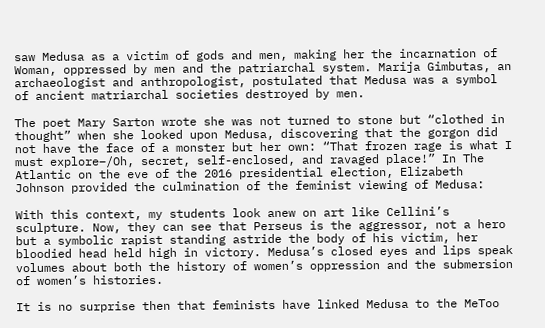saw Medusa as a victim of gods and men, making her the incarnation of Woman, oppressed by men and the patriarchal system. Marija Gimbutas, an archaeologist and anthropologist, postulated that Medusa was a symbol of ancient matriarchal societies destroyed by men.

The poet Mary Sarton wrote she was not turned to stone but “clothed in thought” when she looked upon Medusa, discovering that the gorgon did not have the face of a monster but her own: “That frozen rage is what I must explore–/Oh, secret, self-enclosed, and ravaged place!” In The Atlantic on the eve of the 2016 presidential election, Elizabeth Johnson provided the culmination of the feminist viewing of Medusa:

With this context, my students look anew on art like Cellini’s sculpture. Now, they can see that Perseus is the aggressor, not a hero but a symbolic rapist standing astride the body of his victim, her bloodied head held high in victory. Medusa’s closed eyes and lips speak volumes about both the history of women’s oppression and the submersion of women’s histories.

It is no surprise then that feminists have linked Medusa to the MeToo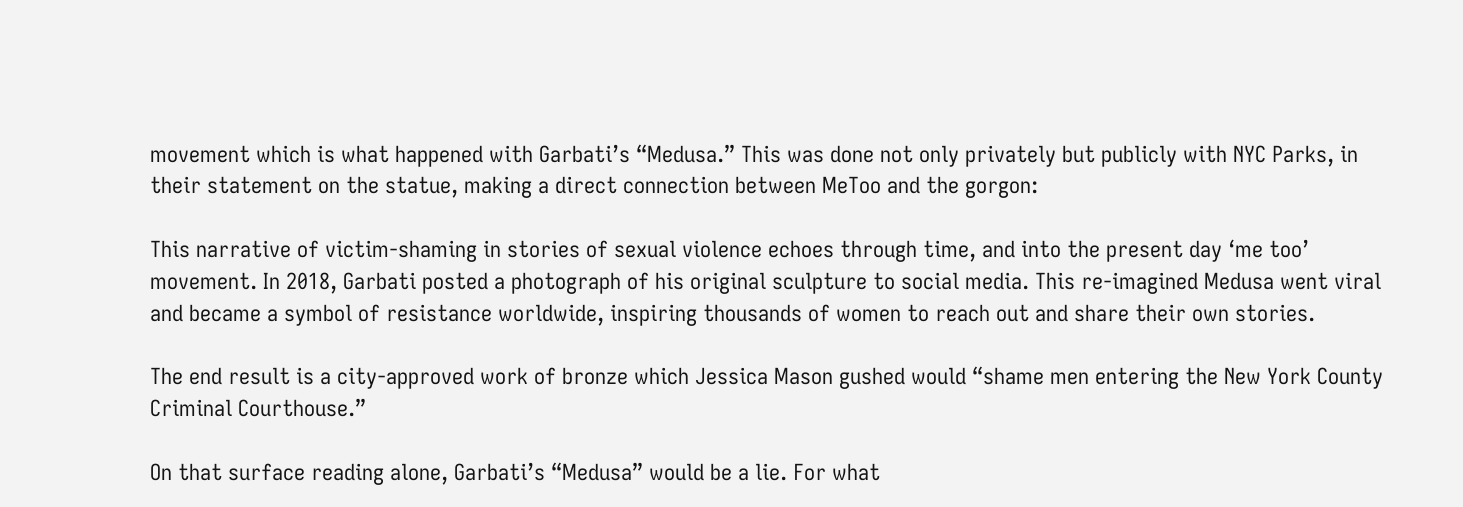movement which is what happened with Garbati’s “Medusa.” This was done not only privately but publicly with NYC Parks, in their statement on the statue, making a direct connection between MeToo and the gorgon:

This narrative of victim-shaming in stories of sexual violence echoes through time, and into the present day ‘me too’ movement. In 2018, Garbati posted a photograph of his original sculpture to social media. This re-imagined Medusa went viral and became a symbol of resistance worldwide, inspiring thousands of women to reach out and share their own stories.

The end result is a city-approved work of bronze which Jessica Mason gushed would “shame men entering the New York County Criminal Courthouse.”

On that surface reading alone, Garbati’s “Medusa” would be a lie. For what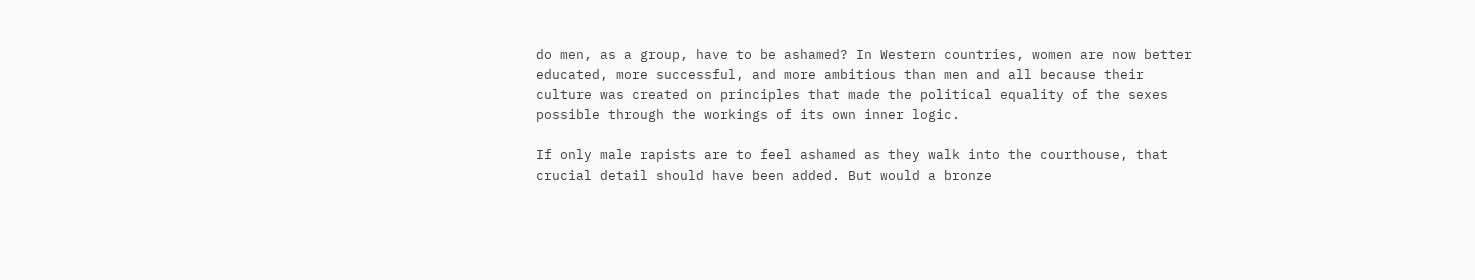do men, as a group, have to be ashamed? In Western countries, women are now better educated, more successful, and more ambitious than men and all because their culture was created on principles that made the political equality of the sexes possible through the workings of its own inner logic.

If only male rapists are to feel ashamed as they walk into the courthouse, that crucial detail should have been added. But would a bronze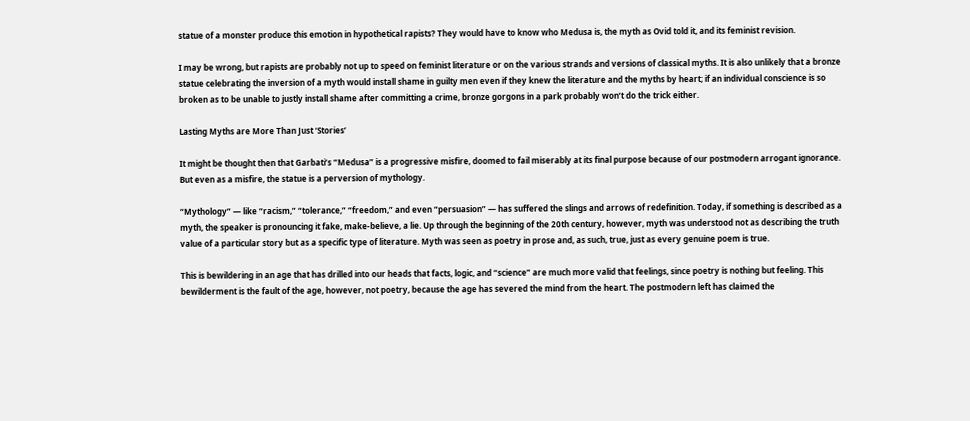statue of a monster produce this emotion in hypothetical rapists? They would have to know who Medusa is, the myth as Ovid told it, and its feminist revision.

I may be wrong, but rapists are probably not up to speed on feminist literature or on the various strands and versions of classical myths. It is also unlikely that a bronze statue celebrating the inversion of a myth would install shame in guilty men even if they knew the literature and the myths by heart; if an individual conscience is so broken as to be unable to justly install shame after committing a crime, bronze gorgons in a park probably won’t do the trick either.

Lasting Myths are More Than Just ‘Stories’

It might be thought then that Garbati’s “Medusa” is a progressive misfire, doomed to fail miserably at its final purpose because of our postmodern arrogant ignorance. But even as a misfire, the statue is a perversion of mythology.

“Mythology” — like “racism,” “tolerance,” “freedom,” and even “persuasion” — has suffered the slings and arrows of redefinition. Today, if something is described as a myth, the speaker is pronouncing it fake, make-believe, a lie. Up through the beginning of the 20th century, however, myth was understood not as describing the truth value of a particular story but as a specific type of literature. Myth was seen as poetry in prose and, as such, true, just as every genuine poem is true.

This is bewildering in an age that has drilled into our heads that facts, logic, and “science” are much more valid that feelings, since poetry is nothing but feeling. This bewilderment is the fault of the age, however, not poetry, because the age has severed the mind from the heart. The postmodern left has claimed the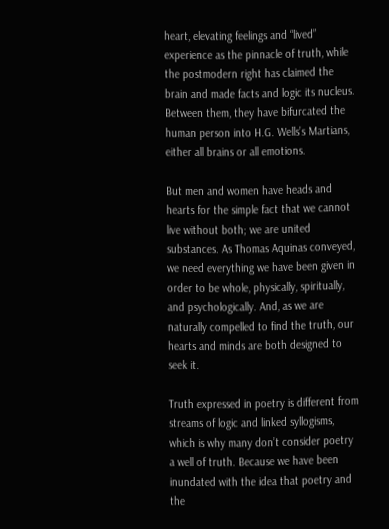heart, elevating feelings and “lived” experience as the pinnacle of truth, while the postmodern right has claimed the brain and made facts and logic its nucleus. Between them, they have bifurcated the human person into H.G. Wells’s Martians, either all brains or all emotions.

But men and women have heads and hearts for the simple fact that we cannot live without both; we are united substances. As Thomas Aquinas conveyed, we need everything we have been given in order to be whole, physically, spiritually, and psychologically. And, as we are naturally compelled to find the truth, our hearts and minds are both designed to seek it.

Truth expressed in poetry is different from streams of logic and linked syllogisms, which is why many don’t consider poetry a well of truth. Because we have been inundated with the idea that poetry and the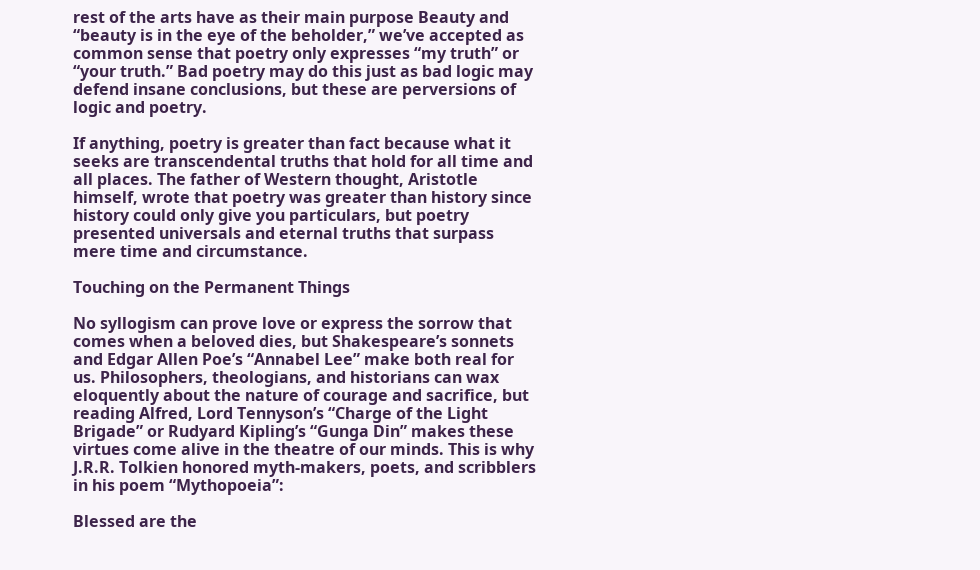rest of the arts have as their main purpose Beauty and “beauty is in the eye of the beholder,” we’ve accepted as common sense that poetry only expresses “my truth” or “your truth.” Bad poetry may do this just as bad logic may defend insane conclusions, but these are perversions of logic and poetry.

If anything, poetry is greater than fact because what it seeks are transcendental truths that hold for all time and all places. The father of Western thought, Aristotle himself, wrote that poetry was greater than history since history could only give you particulars, but poetry presented universals and eternal truths that surpass mere time and circumstance.

Touching on the Permanent Things

No syllogism can prove love or express the sorrow that comes when a beloved dies, but Shakespeare’s sonnets and Edgar Allen Poe’s “Annabel Lee” make both real for us. Philosophers, theologians, and historians can wax eloquently about the nature of courage and sacrifice, but reading Alfred, Lord Tennyson’s “Charge of the Light Brigade” or Rudyard Kipling’s “Gunga Din” makes these virtues come alive in the theatre of our minds. This is why J.R.R. Tolkien honored myth-makers, poets, and scribblers in his poem “Mythopoeia”:

Blessed are the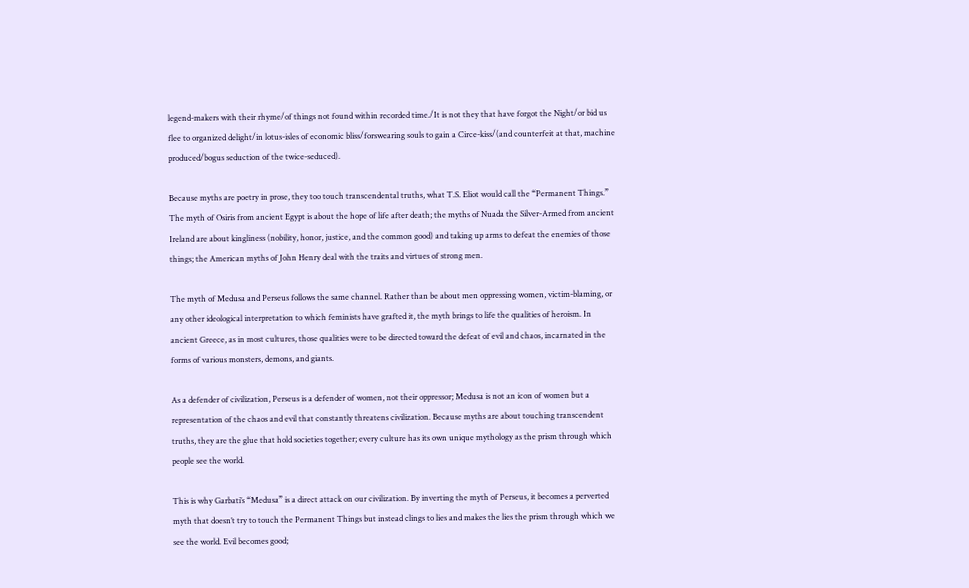legend-makers with their rhyme/of things not found within recorded time./It is not they that have forgot the Night/or bid us flee to organized delight/in lotus-isles of economic bliss/forswearing souls to gain a Circe-kiss/(and counterfeit at that, machine produced/bogus seduction of the twice-seduced).

Because myths are poetry in prose, they too touch transcendental truths, what T.S. Eliot would call the “Permanent Things.” The myth of Osiris from ancient Egypt is about the hope of life after death; the myths of Nuada the Silver-Armed from ancient Ireland are about kingliness (nobility, honor, justice, and the common good) and taking up arms to defeat the enemies of those things; the American myths of John Henry deal with the traits and virtues of strong men.

The myth of Medusa and Perseus follows the same channel. Rather than be about men oppressing women, victim-blaming, or any other ideological interpretation to which feminists have grafted it, the myth brings to life the qualities of heroism. In ancient Greece, as in most cultures, those qualities were to be directed toward the defeat of evil and chaos, incarnated in the forms of various monsters, demons, and giants.

As a defender of civilization, Perseus is a defender of women, not their oppressor; Medusa is not an icon of women but a representation of the chaos and evil that constantly threatens civilization. Because myths are about touching transcendent truths, they are the glue that hold societies together; every culture has its own unique mythology as the prism through which people see the world.

This is why Garbati’s “Medusa” is a direct attack on our civilization. By inverting the myth of Perseus, it becomes a perverted myth that doesn’t try to touch the Permanent Things but instead clings to lies and makes the lies the prism through which we see the world. Evil becomes good;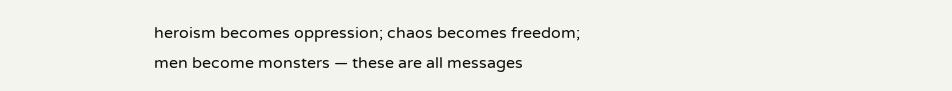heroism becomes oppression; chaos becomes freedom; men become monsters — these are all messages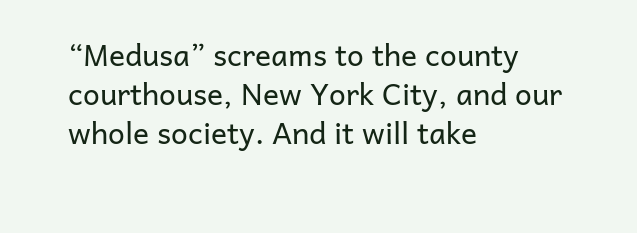“Medusa” screams to the county courthouse, New York City, and our whole society. And it will take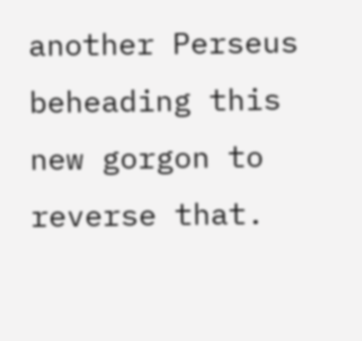another Perseus beheading this new gorgon to reverse that.